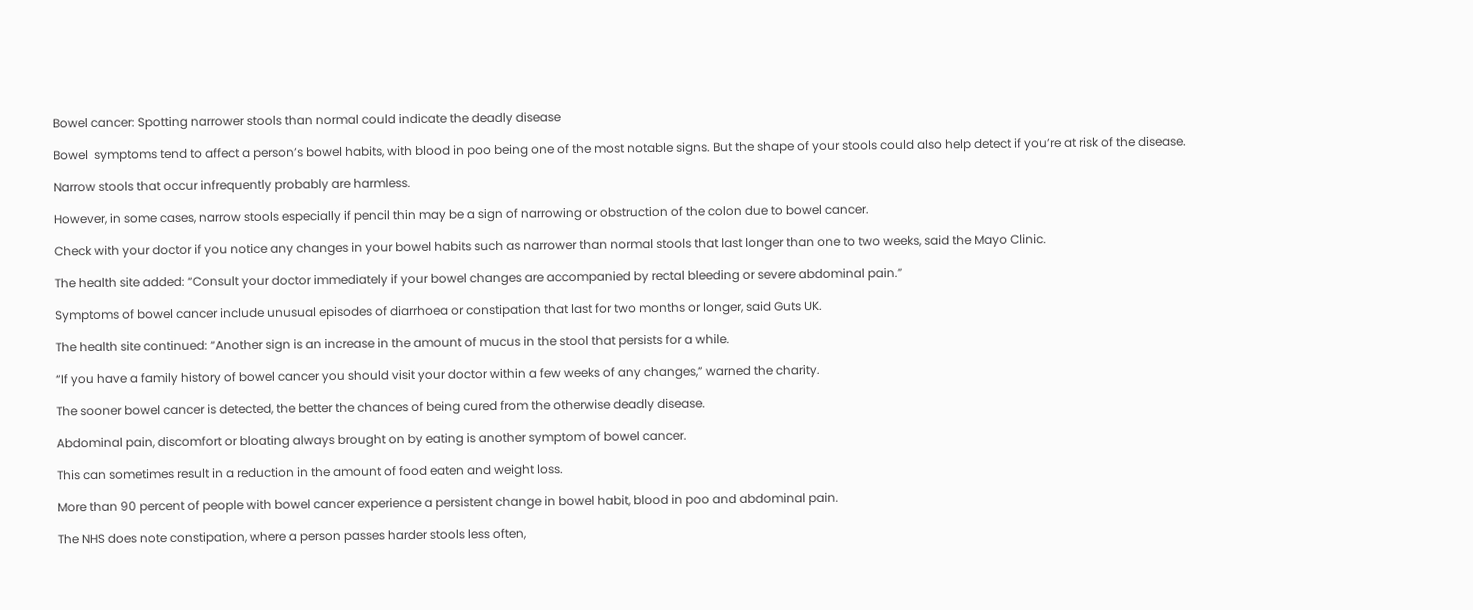Bowel cancer: Spotting narrower stools than normal could indicate the deadly disease

Bowel  symptoms tend to affect a person’s bowel habits, with blood in poo being one of the most notable signs. But the shape of your stools could also help detect if you’re at risk of the disease.

Narrow stools that occur infrequently probably are harmless.

However, in some cases, narrow stools especially if pencil thin may be a sign of narrowing or obstruction of the colon due to bowel cancer.

Check with your doctor if you notice any changes in your bowel habits such as narrower than normal stools that last longer than one to two weeks, said the Mayo Clinic.

The health site added: “Consult your doctor immediately if your bowel changes are accompanied by rectal bleeding or severe abdominal pain.”

Symptoms of bowel cancer include unusual episodes of diarrhoea or constipation that last for two months or longer, said Guts UK.

The health site continued: “Another sign is an increase in the amount of mucus in the stool that persists for a while.

“If you have a family history of bowel cancer you should visit your doctor within a few weeks of any changes,” warned the charity.

The sooner bowel cancer is detected, the better the chances of being cured from the otherwise deadly disease.

Abdominal pain, discomfort or bloating always brought on by eating is another symptom of bowel cancer.

This can sometimes result in a reduction in the amount of food eaten and weight loss.

More than 90 percent of people with bowel cancer experience a persistent change in bowel habit, blood in poo and abdominal pain.

The NHS does note constipation, where a person passes harder stools less often,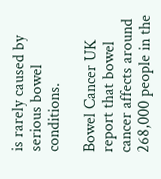is rarely caused by serious bowel conditions.

Bowel Cancer UK report that bowel cancer affects around 268,000 people in the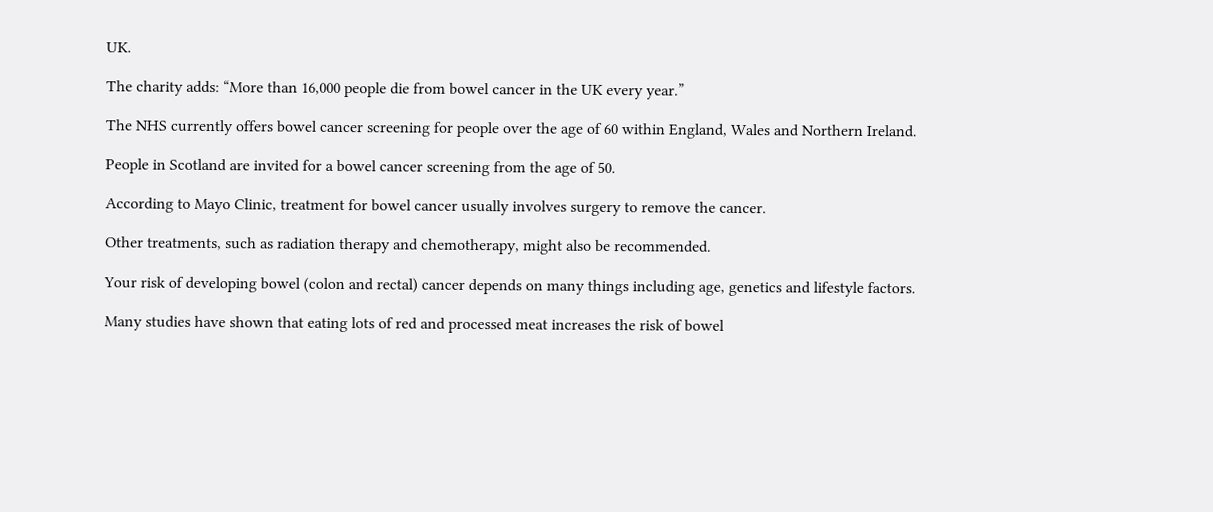UK.

The charity adds: “More than 16,000 people die from bowel cancer in the UK every year.”

The NHS currently offers bowel cancer screening for people over the age of 60 within England, Wales and Northern Ireland.

People in Scotland are invited for a bowel cancer screening from the age of 50.

According to Mayo Clinic, treatment for bowel cancer usually involves surgery to remove the cancer.

Other treatments, such as radiation therapy and chemotherapy, might also be recommended.

Your risk of developing bowel (colon and rectal) cancer depends on many things including age, genetics and lifestyle factors.

Many studies have shown that eating lots of red and processed meat increases the risk of bowel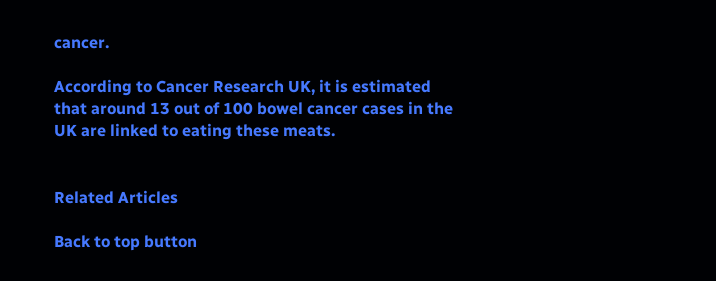cancer.

According to Cancer Research UK, it is estimated that around 13 out of 100 bowel cancer cases in the UK are linked to eating these meats.


Related Articles

Back to top button